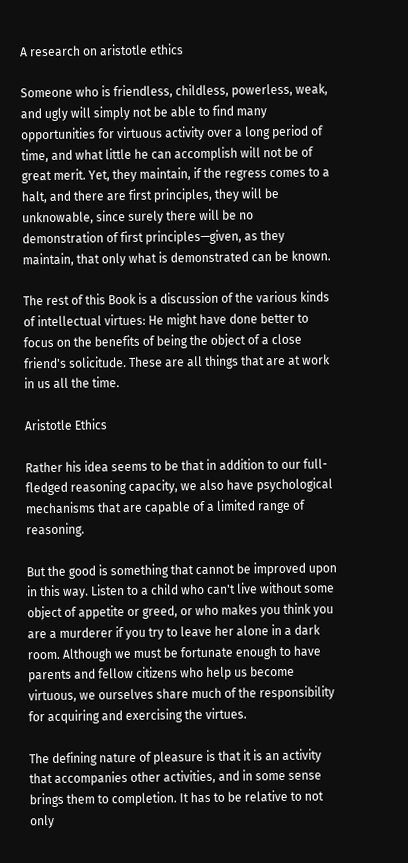A research on aristotle ethics

Someone who is friendless, childless, powerless, weak, and ugly will simply not be able to find many opportunities for virtuous activity over a long period of time, and what little he can accomplish will not be of great merit. Yet, they maintain, if the regress comes to a halt, and there are first principles, they will be unknowable, since surely there will be no demonstration of first principles—given, as they maintain, that only what is demonstrated can be known.

The rest of this Book is a discussion of the various kinds of intellectual virtues: He might have done better to focus on the benefits of being the object of a close friend's solicitude. These are all things that are at work in us all the time.

Aristotle Ethics

Rather his idea seems to be that in addition to our full-fledged reasoning capacity, we also have psychological mechanisms that are capable of a limited range of reasoning.

But the good is something that cannot be improved upon in this way. Listen to a child who can't live without some object of appetite or greed, or who makes you think you are a murderer if you try to leave her alone in a dark room. Although we must be fortunate enough to have parents and fellow citizens who help us become virtuous, we ourselves share much of the responsibility for acquiring and exercising the virtues.

The defining nature of pleasure is that it is an activity that accompanies other activities, and in some sense brings them to completion. It has to be relative to not only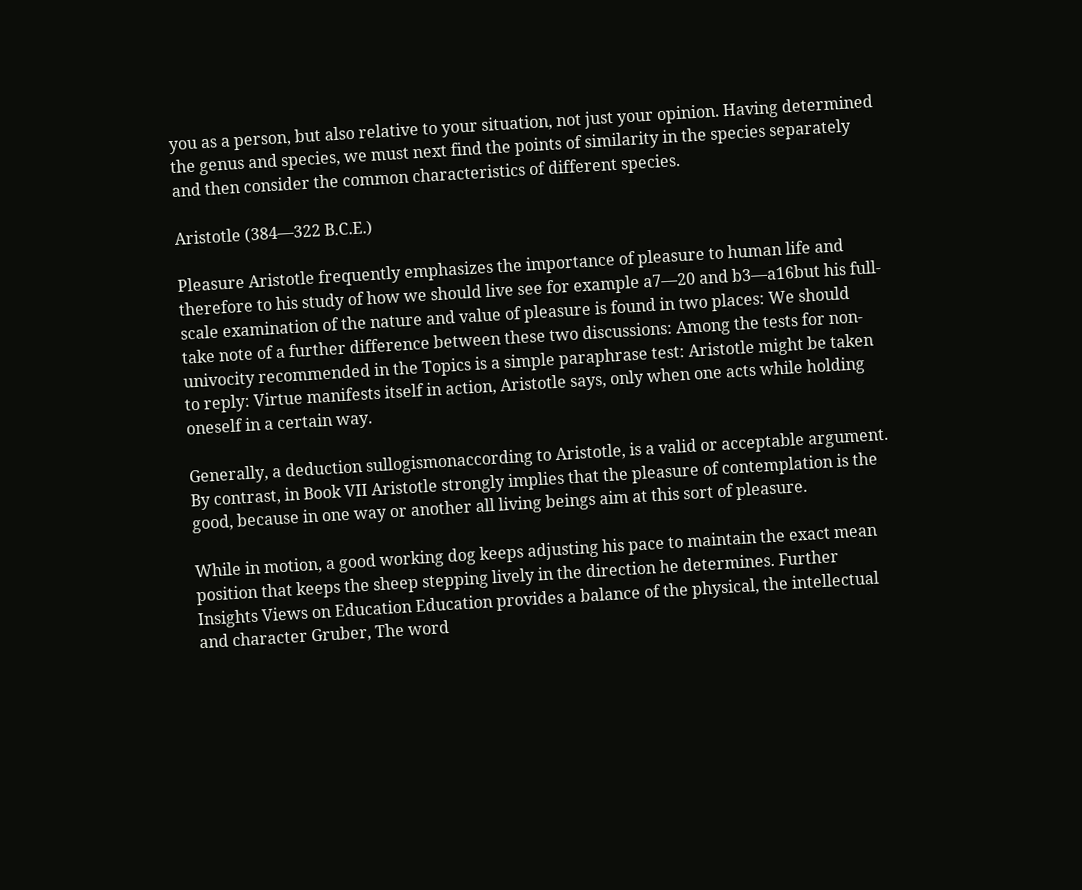you as a person, but also relative to your situation, not just your opinion. Having determined the genus and species, we must next find the points of similarity in the species separately and then consider the common characteristics of different species.

Aristotle (384—322 B.C.E.)

Pleasure Aristotle frequently emphasizes the importance of pleasure to human life and therefore to his study of how we should live see for example a7—20 and b3—a16but his full-scale examination of the nature and value of pleasure is found in two places: We should take note of a further difference between these two discussions: Among the tests for non-univocity recommended in the Topics is a simple paraphrase test: Aristotle might be taken to reply: Virtue manifests itself in action, Aristotle says, only when one acts while holding oneself in a certain way.

Generally, a deduction sullogismonaccording to Aristotle, is a valid or acceptable argument. By contrast, in Book VII Aristotle strongly implies that the pleasure of contemplation is the good, because in one way or another all living beings aim at this sort of pleasure.

While in motion, a good working dog keeps adjusting his pace to maintain the exact mean position that keeps the sheep stepping lively in the direction he determines. Further Insights Views on Education Education provides a balance of the physical, the intellectual and character Gruber, The word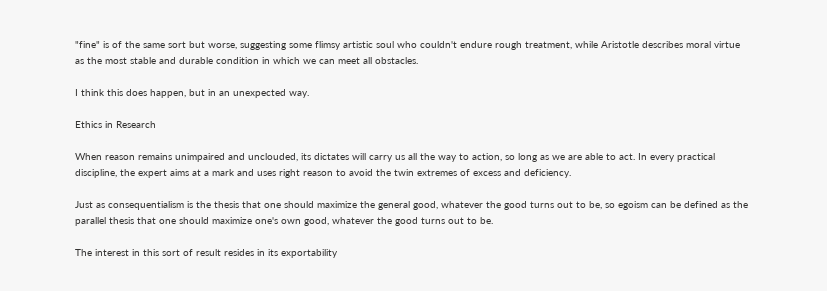"fine" is of the same sort but worse, suggesting some flimsy artistic soul who couldn't endure rough treatment, while Aristotle describes moral virtue as the most stable and durable condition in which we can meet all obstacles.

I think this does happen, but in an unexpected way.

Ethics in Research

When reason remains unimpaired and unclouded, its dictates will carry us all the way to action, so long as we are able to act. In every practical discipline, the expert aims at a mark and uses right reason to avoid the twin extremes of excess and deficiency.

Just as consequentialism is the thesis that one should maximize the general good, whatever the good turns out to be, so egoism can be defined as the parallel thesis that one should maximize one's own good, whatever the good turns out to be.

The interest in this sort of result resides in its exportability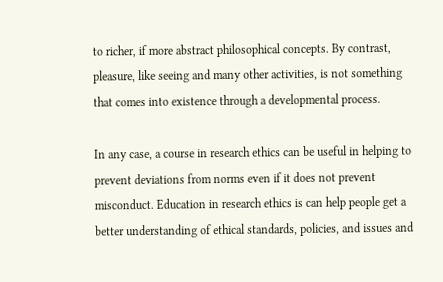to richer, if more abstract philosophical concepts. By contrast, pleasure, like seeing and many other activities, is not something that comes into existence through a developmental process.

In any case, a course in research ethics can be useful in helping to prevent deviations from norms even if it does not prevent misconduct. Education in research ethics is can help people get a better understanding of ethical standards, policies, and issues and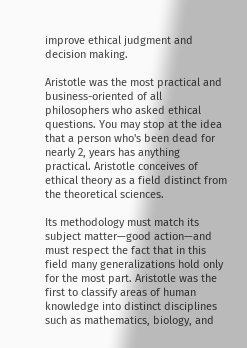improve ethical judgment and decision making.

Aristotle was the most practical and business-oriented of all philosophers who asked ethical questions. You may stop at the idea that a person who's been dead for nearly 2, years has anything practical. Aristotle conceives of ethical theory as a field distinct from the theoretical sciences.

Its methodology must match its subject matter—good action—and must respect the fact that in this field many generalizations hold only for the most part. Aristotle was the first to classify areas of human knowledge into distinct disciplines such as mathematics, biology, and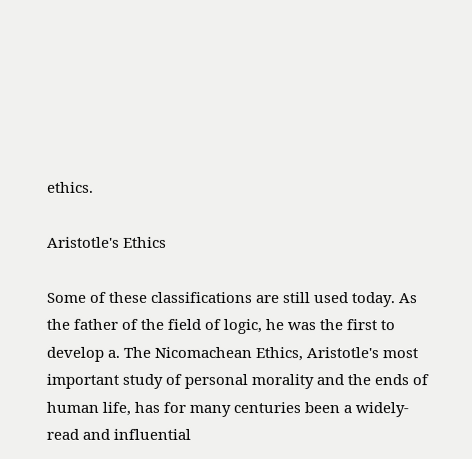ethics.

Aristotle's Ethics

Some of these classifications are still used today. As the father of the field of logic, he was the first to develop a. The Nicomachean Ethics, Aristotle's most important study of personal morality and the ends of human life, has for many centuries been a widely-read and influential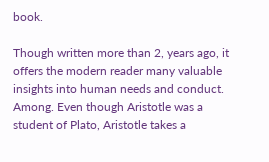book.

Though written more than 2, years ago, it offers the modern reader many valuable insights into human needs and conduct. Among. Even though Aristotle was a student of Plato, Aristotle takes a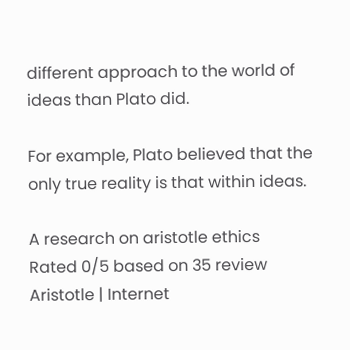different approach to the world of ideas than Plato did.

For example, Plato believed that the only true reality is that within ideas.

A research on aristotle ethics
Rated 0/5 based on 35 review
Aristotle | Internet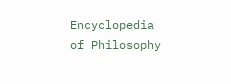Encyclopedia of Philosophy